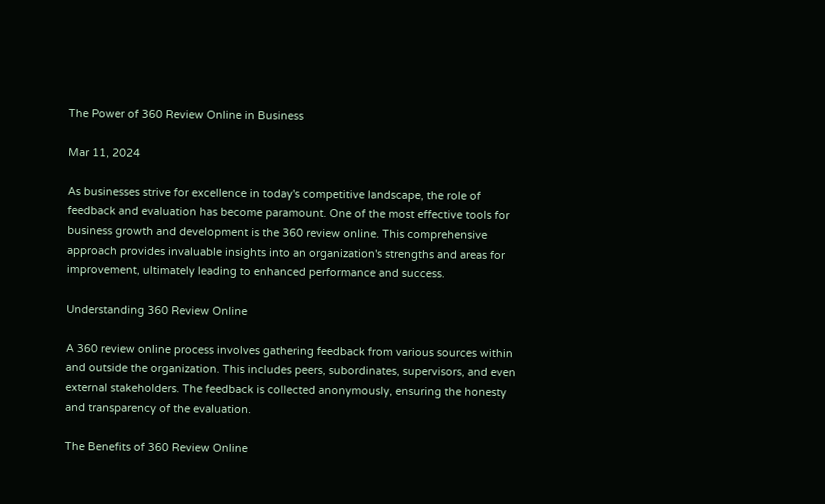The Power of 360 Review Online in Business

Mar 11, 2024

As businesses strive for excellence in today's competitive landscape, the role of feedback and evaluation has become paramount. One of the most effective tools for business growth and development is the 360 review online. This comprehensive approach provides invaluable insights into an organization's strengths and areas for improvement, ultimately leading to enhanced performance and success.

Understanding 360 Review Online

A 360 review online process involves gathering feedback from various sources within and outside the organization. This includes peers, subordinates, supervisors, and even external stakeholders. The feedback is collected anonymously, ensuring the honesty and transparency of the evaluation.

The Benefits of 360 Review Online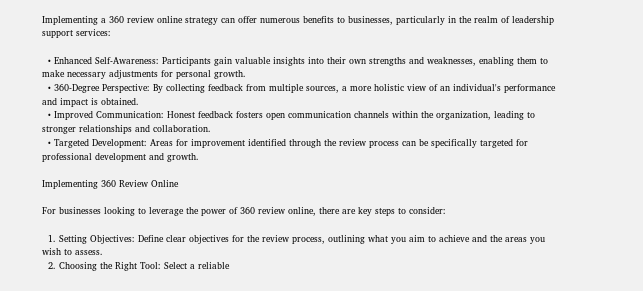Implementing a 360 review online strategy can offer numerous benefits to businesses, particularly in the realm of leadership support services:

  • Enhanced Self-Awareness: Participants gain valuable insights into their own strengths and weaknesses, enabling them to make necessary adjustments for personal growth.
  • 360-Degree Perspective: By collecting feedback from multiple sources, a more holistic view of an individual's performance and impact is obtained.
  • Improved Communication: Honest feedback fosters open communication channels within the organization, leading to stronger relationships and collaboration.
  • Targeted Development: Areas for improvement identified through the review process can be specifically targeted for professional development and growth.

Implementing 360 Review Online

For businesses looking to leverage the power of 360 review online, there are key steps to consider:

  1. Setting Objectives: Define clear objectives for the review process, outlining what you aim to achieve and the areas you wish to assess.
  2. Choosing the Right Tool: Select a reliable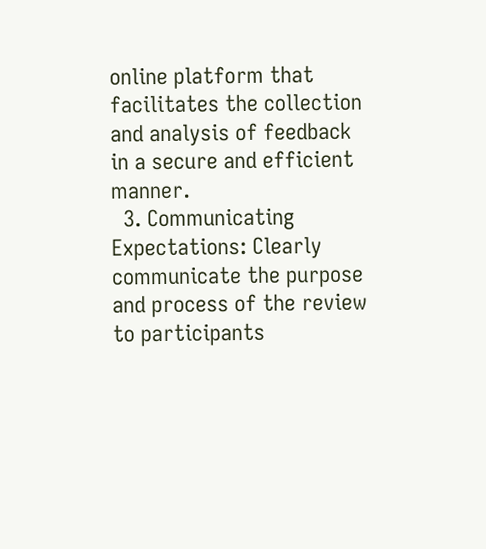online platform that facilitates the collection and analysis of feedback in a secure and efficient manner.
  3. Communicating Expectations: Clearly communicate the purpose and process of the review to participants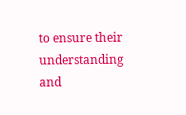to ensure their understanding and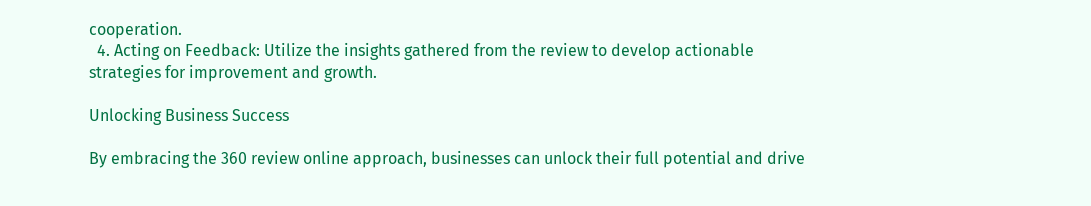cooperation.
  4. Acting on Feedback: Utilize the insights gathered from the review to develop actionable strategies for improvement and growth.

Unlocking Business Success

By embracing the 360 review online approach, businesses can unlock their full potential and drive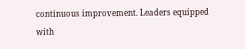continuous improvement. Leaders equipped with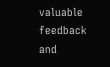valuable feedback and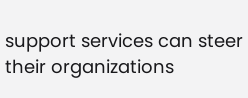support services can steer their organizations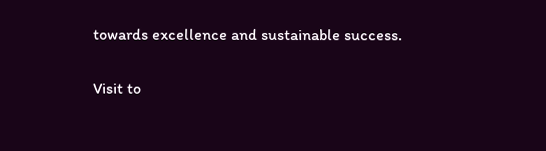towards excellence and sustainable success.

Visit to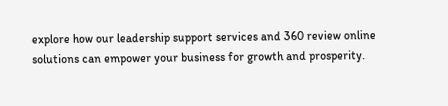explore how our leadership support services and 360 review online solutions can empower your business for growth and prosperity.